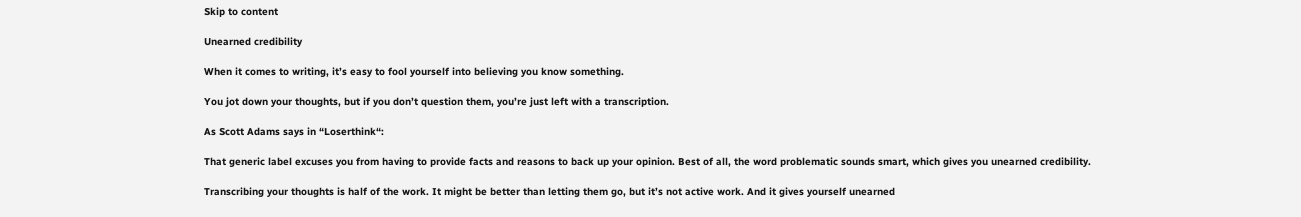Skip to content

Unearned credibility

When it comes to writing, it’s easy to fool yourself into believing you know something.

You jot down your thoughts, but if you don’t question them, you’re just left with a transcription.

As Scott Adams says in “Loserthink“:

That generic label excuses you from having to provide facts and reasons to back up your opinion. Best of all, the word problematic sounds smart, which gives you unearned credibility.

Transcribing your thoughts is half of the work. It might be better than letting them go, but it’s not active work. And it gives yourself unearned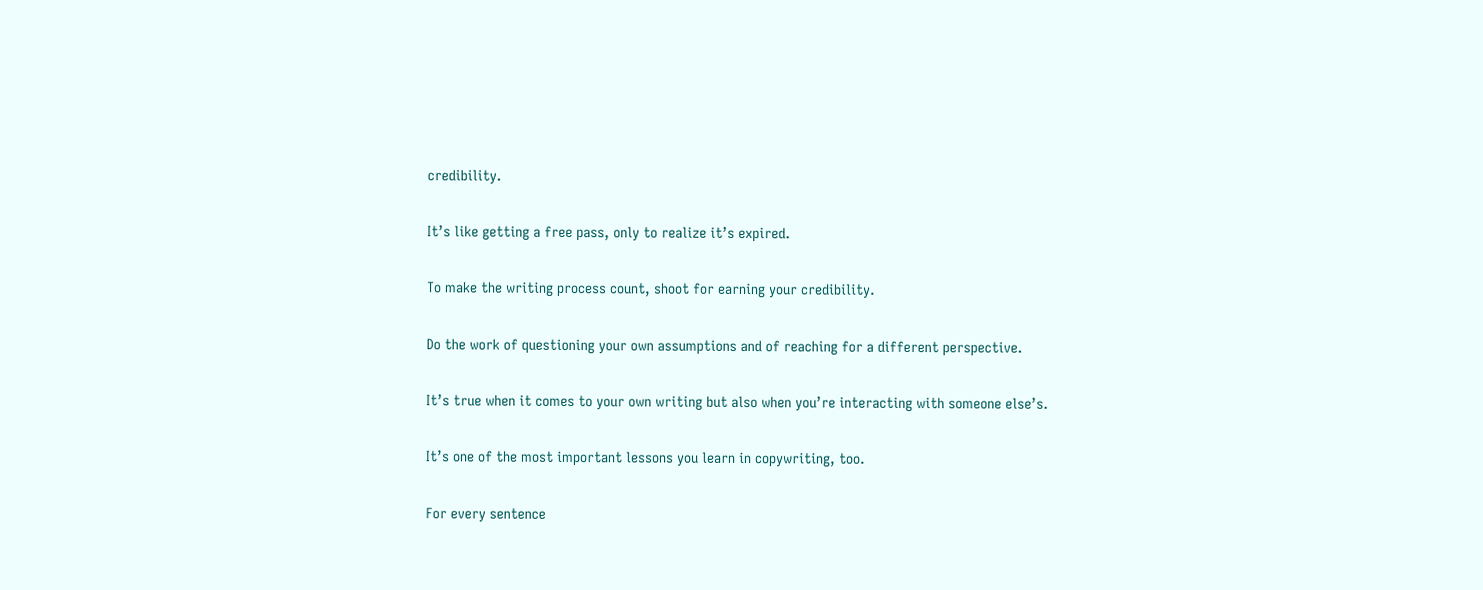credibility.

It’s like getting a free pass, only to realize it’s expired.

To make the writing process count, shoot for earning your credibility.

Do the work of questioning your own assumptions and of reaching for a different perspective.

It’s true when it comes to your own writing but also when you’re interacting with someone else’s.

It’s one of the most important lessons you learn in copywriting, too.

For every sentence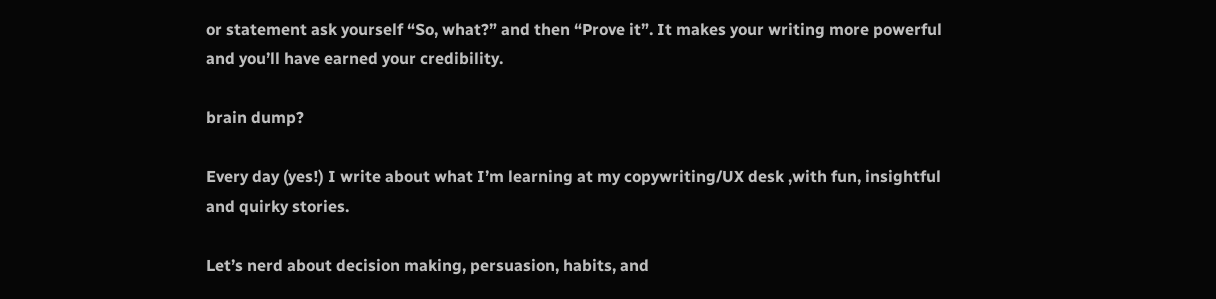or statement ask yourself “So, what?” and then “Prove it”. It makes your writing more powerful and you’ll have earned your credibility.

brain dump?

Every day (yes!) I write about what I’m learning at my copywriting/UX desk ,with fun, insightful and quirky stories.

Let’s nerd about decision making, persuasion, habits, and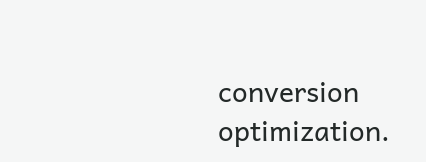conversion optimization.